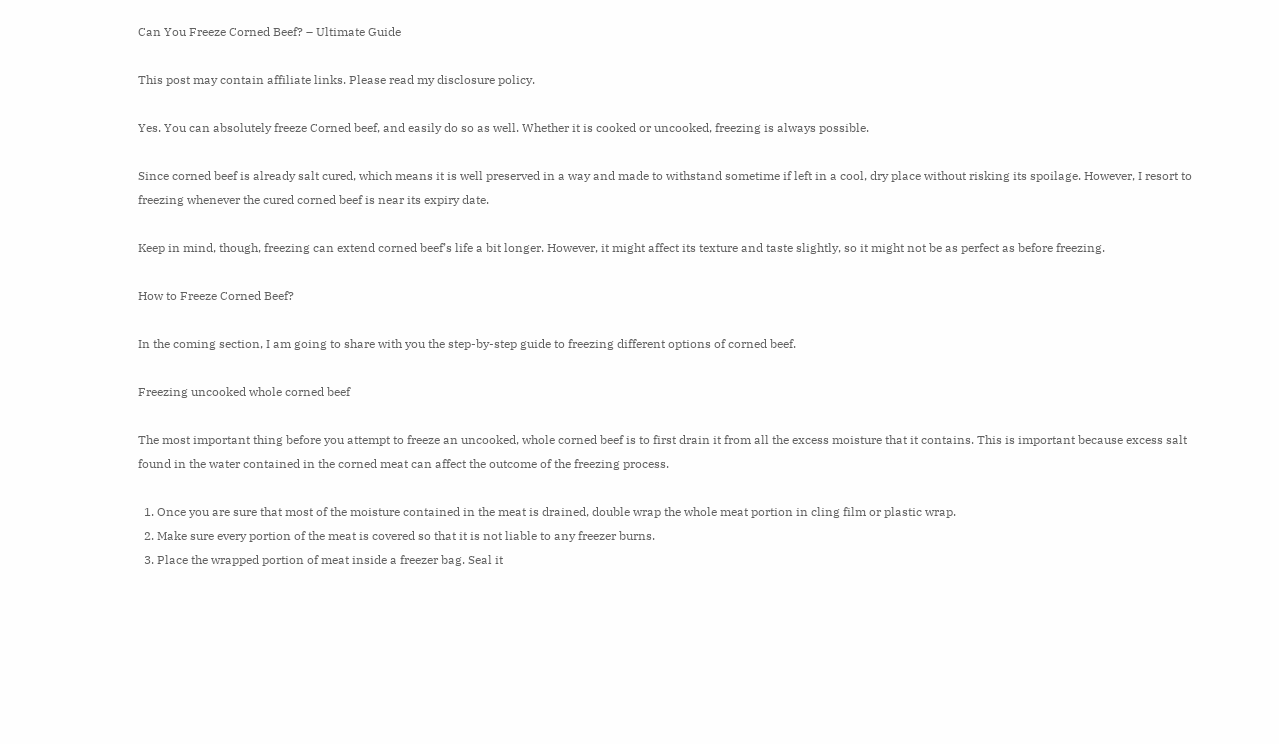Can You Freeze Corned Beef? – Ultimate Guide

This post may contain affiliate links. Please read my disclosure policy.

Yes. You can absolutely freeze Corned beef, and easily do so as well. Whether it is cooked or uncooked, freezing is always possible.

Since corned beef is already salt cured, which means it is well preserved in a way and made to withstand sometime if left in a cool, dry place without risking its spoilage. However, I resort to freezing whenever the cured corned beef is near its expiry date.

Keep in mind, though, freezing can extend corned beef’s life a bit longer. However, it might affect its texture and taste slightly, so it might not be as perfect as before freezing.

How to Freeze Corned Beef?

In the coming section, I am going to share with you the step-by-step guide to freezing different options of corned beef.

Freezing uncooked whole corned beef

The most important thing before you attempt to freeze an uncooked, whole corned beef is to first drain it from all the excess moisture that it contains. This is important because excess salt found in the water contained in the corned meat can affect the outcome of the freezing process.

  1. Once you are sure that most of the moisture contained in the meat is drained, double wrap the whole meat portion in cling film or plastic wrap.
  2. Make sure every portion of the meat is covered so that it is not liable to any freezer burns.
  3. Place the wrapped portion of meat inside a freezer bag. Seal it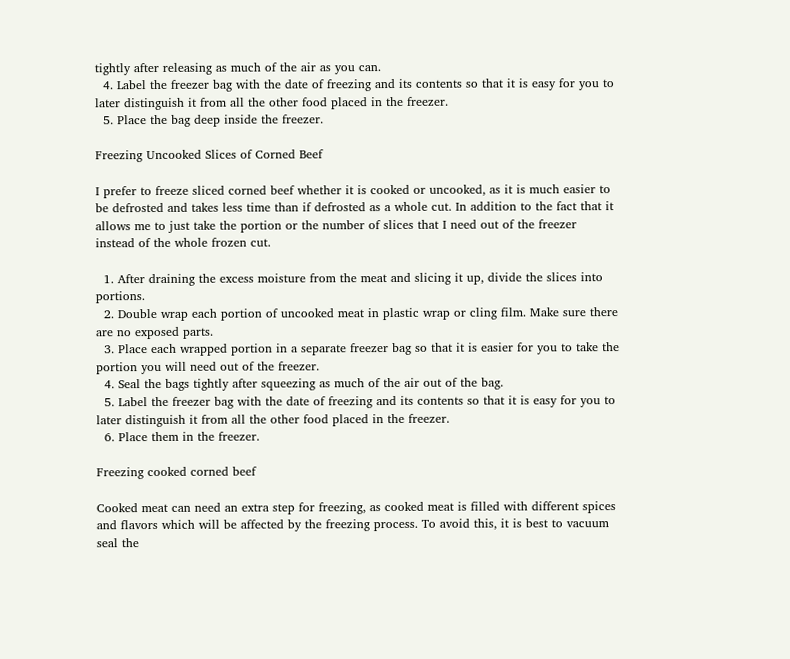tightly after releasing as much of the air as you can.
  4. Label the freezer bag with the date of freezing and its contents so that it is easy for you to later distinguish it from all the other food placed in the freezer.
  5. Place the bag deep inside the freezer.

Freezing Uncooked Slices of Corned Beef

I prefer to freeze sliced corned beef whether it is cooked or uncooked, as it is much easier to be defrosted and takes less time than if defrosted as a whole cut. In addition to the fact that it allows me to just take the portion or the number of slices that I need out of the freezer instead of the whole frozen cut.

  1. After draining the excess moisture from the meat and slicing it up, divide the slices into portions.
  2. Double wrap each portion of uncooked meat in plastic wrap or cling film. Make sure there are no exposed parts.
  3. Place each wrapped portion in a separate freezer bag so that it is easier for you to take the portion you will need out of the freezer.
  4. Seal the bags tightly after squeezing as much of the air out of the bag.
  5. Label the freezer bag with the date of freezing and its contents so that it is easy for you to later distinguish it from all the other food placed in the freezer.
  6. Place them in the freezer.

Freezing cooked corned beef

Cooked meat can need an extra step for freezing, as cooked meat is filled with different spices and flavors which will be affected by the freezing process. To avoid this, it is best to vacuum seal the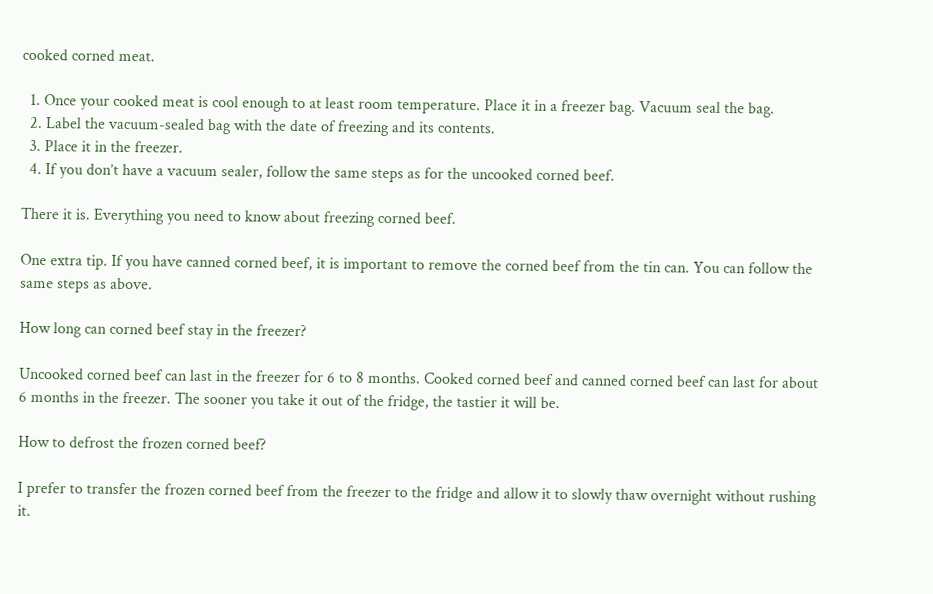cooked corned meat.

  1. Once your cooked meat is cool enough to at least room temperature. Place it in a freezer bag. Vacuum seal the bag.
  2. Label the vacuum-sealed bag with the date of freezing and its contents.
  3. Place it in the freezer.
  4. If you don’t have a vacuum sealer, follow the same steps as for the uncooked corned beef.

There it is. Everything you need to know about freezing corned beef.

One extra tip. If you have canned corned beef, it is important to remove the corned beef from the tin can. You can follow the same steps as above.

How long can corned beef stay in the freezer?

Uncooked corned beef can last in the freezer for 6 to 8 months. Cooked corned beef and canned corned beef can last for about 6 months in the freezer. The sooner you take it out of the fridge, the tastier it will be.

How to defrost the frozen corned beef?

I prefer to transfer the frozen corned beef from the freezer to the fridge and allow it to slowly thaw overnight without rushing it.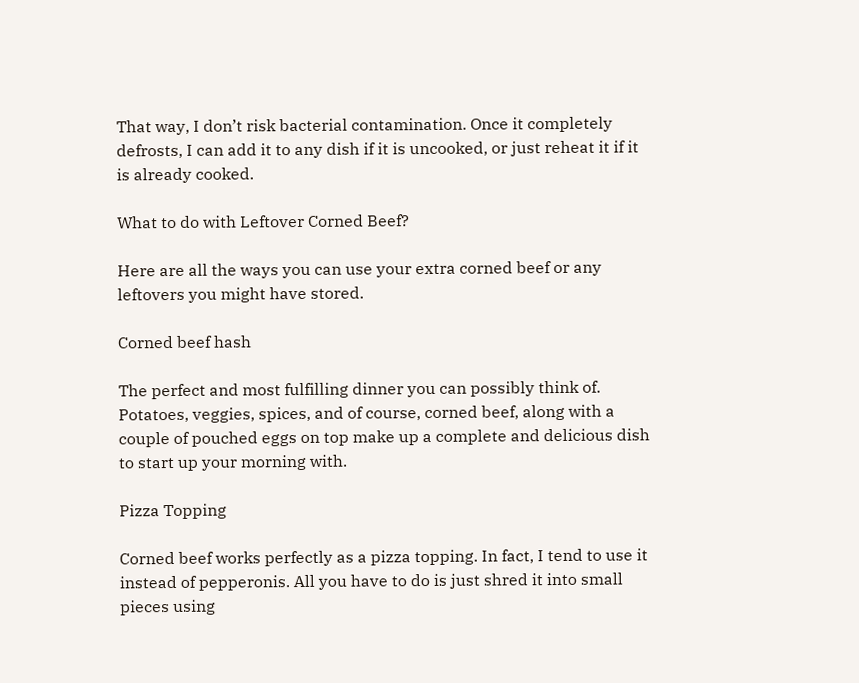That way, I don’t risk bacterial contamination. Once it completely defrosts, I can add it to any dish if it is uncooked, or just reheat it if it is already cooked.

What to do with Leftover Corned Beef?

Here are all the ways you can use your extra corned beef or any leftovers you might have stored.

Corned beef hash

The perfect and most fulfilling dinner you can possibly think of. Potatoes, veggies, spices, and of course, corned beef, along with a couple of pouched eggs on top make up a complete and delicious dish to start up your morning with.

Pizza Topping

Corned beef works perfectly as a pizza topping. In fact, I tend to use it instead of pepperonis. All you have to do is just shred it into small pieces using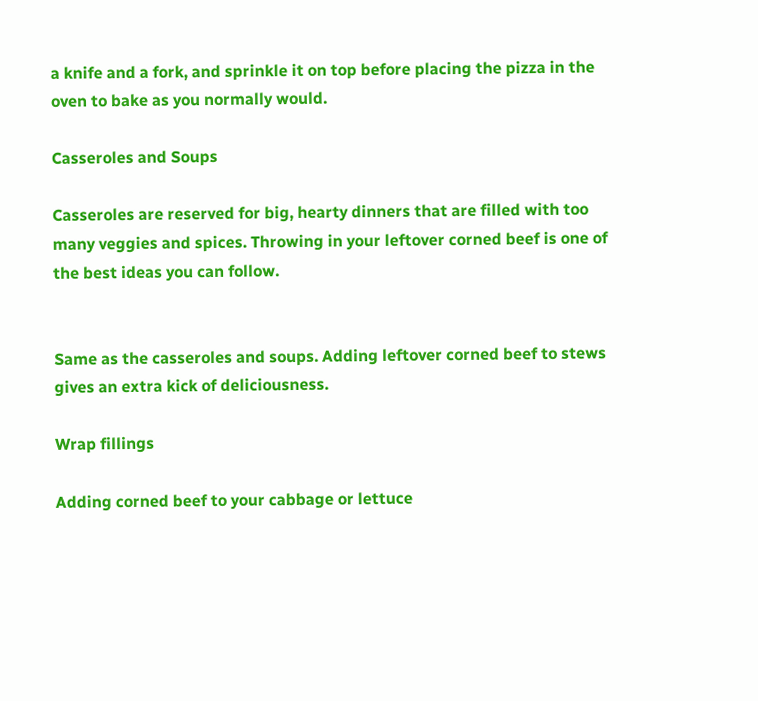a knife and a fork, and sprinkle it on top before placing the pizza in the oven to bake as you normally would.

Casseroles and Soups

Casseroles are reserved for big, hearty dinners that are filled with too many veggies and spices. Throwing in your leftover corned beef is one of the best ideas you can follow.


Same as the casseroles and soups. Adding leftover corned beef to stews gives an extra kick of deliciousness.

Wrap fillings

Adding corned beef to your cabbage or lettuce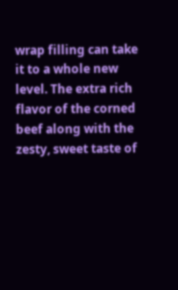wrap filling can take it to a whole new level. The extra rich flavor of the corned beef along with the zesty, sweet taste of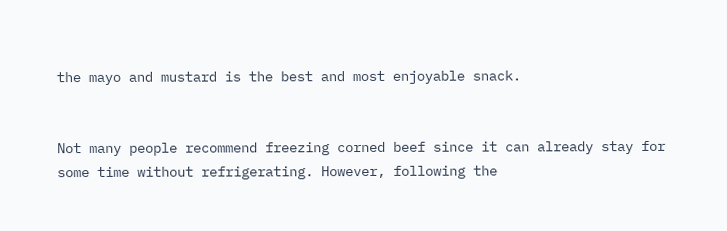the mayo and mustard is the best and most enjoyable snack.


Not many people recommend freezing corned beef since it can already stay for some time without refrigerating. However, following the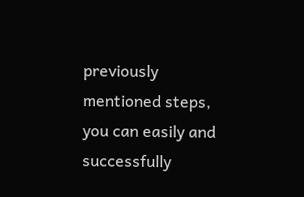previously mentioned steps, you can easily and successfully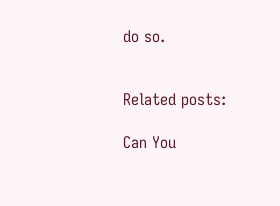do so.


Related posts:

Can You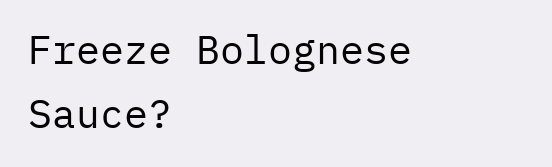Freeze Bolognese Sauce?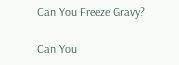Can You Freeze Gravy?

Can You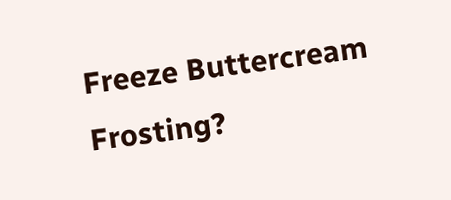Freeze Buttercream Frosting?